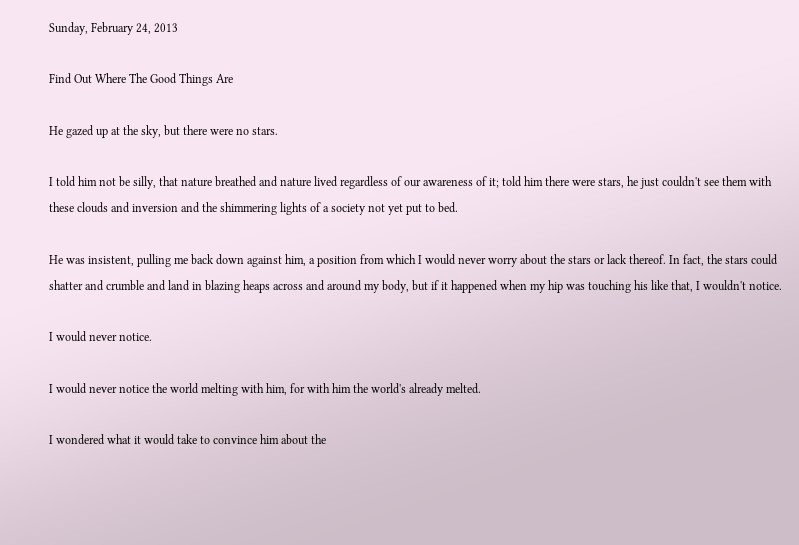Sunday, February 24, 2013

Find Out Where The Good Things Are

He gazed up at the sky, but there were no stars.

I told him not be silly, that nature breathed and nature lived regardless of our awareness of it; told him there were stars, he just couldn't see them with these clouds and inversion and the shimmering lights of a society not yet put to bed.

He was insistent, pulling me back down against him, a position from which I would never worry about the stars or lack thereof. In fact, the stars could shatter and crumble and land in blazing heaps across and around my body, but if it happened when my hip was touching his like that, I wouldn't notice.

I would never notice.

I would never notice the world melting with him, for with him the world's already melted.

I wondered what it would take to convince him about the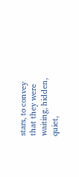stars, to convey that they were waiting, hidden, quiet,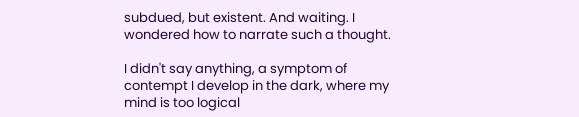subdued, but existent. And waiting. I wondered how to narrate such a thought.

I didn't say anything, a symptom of contempt I develop in the dark, where my mind is too logical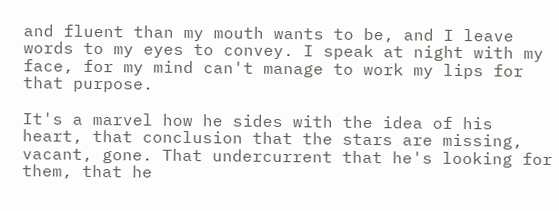and fluent than my mouth wants to be, and I leave words to my eyes to convey. I speak at night with my face, for my mind can't manage to work my lips for that purpose.

It's a marvel how he sides with the idea of his heart, that conclusion that the stars are missing, vacant, gone. That undercurrent that he's looking for them, that he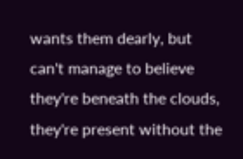wants them dearly, but can't manage to believe they're beneath the clouds, they're present without the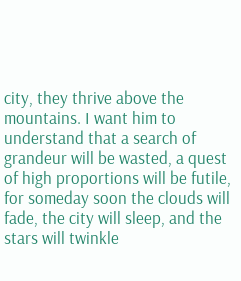city, they thrive above the mountains. I want him to understand that a search of grandeur will be wasted, a quest of high proportions will be futile, for someday soon the clouds will fade, the city will sleep, and the stars will twinkle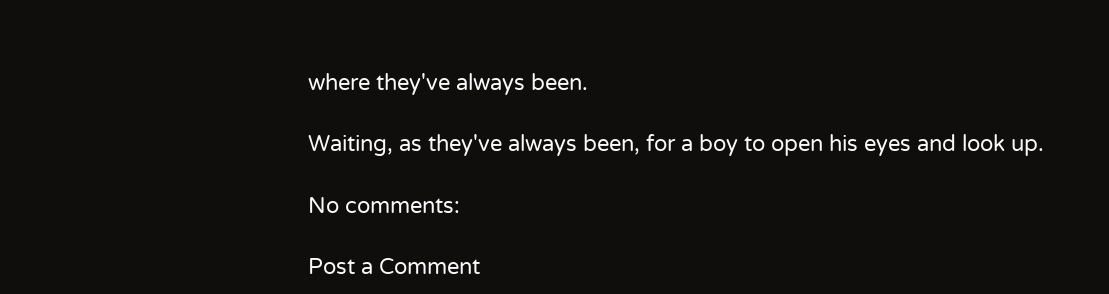where they've always been.

Waiting, as they've always been, for a boy to open his eyes and look up.

No comments:

Post a Comment